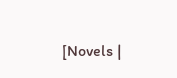[Novels |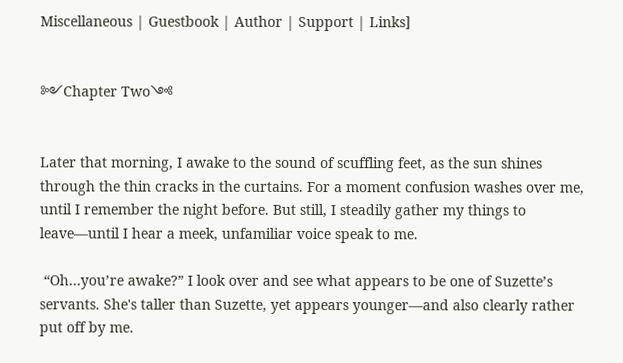Miscellaneous | Guestbook | Author | Support | Links]


༻Chapter Two༺


Later that morning, I awake to the sound of scuffling feet, as the sun shines through the thin cracks in the curtains. For a moment confusion washes over me, until I remember the night before. But still, I steadily gather my things to leave—until I hear a meek, unfamiliar voice speak to me.

 “Oh…you’re awake?” I look over and see what appears to be one of Suzette’s servants. She's taller than Suzette, yet appears younger—and also clearly rather put off by me.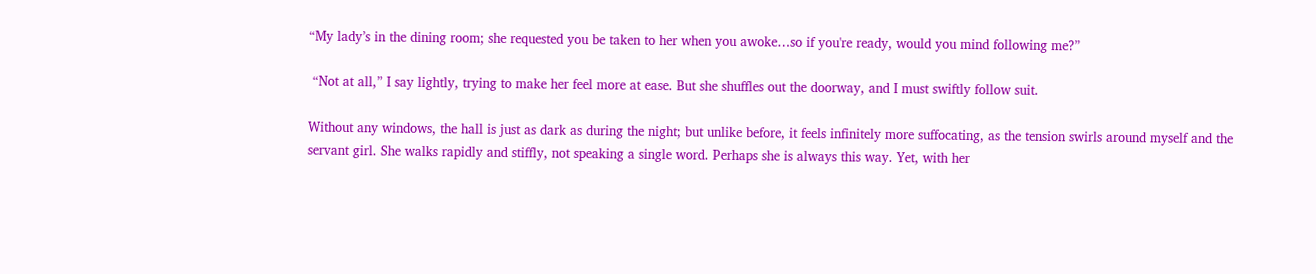“My lady’s in the dining room; she requested you be taken to her when you awoke…so if you're ready, would you mind following me?”

 “Not at all,” I say lightly, trying to make her feel more at ease. But she shuffles out the doorway, and I must swiftly follow suit.

Without any windows, the hall is just as dark as during the night; but unlike before, it feels infinitely more suffocating, as the tension swirls around myself and the servant girl. She walks rapidly and stiffly, not speaking a single word. Perhaps she is always this way. Yet, with her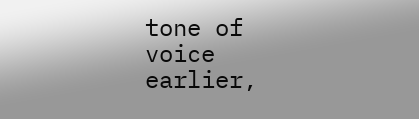tone of voice earlier,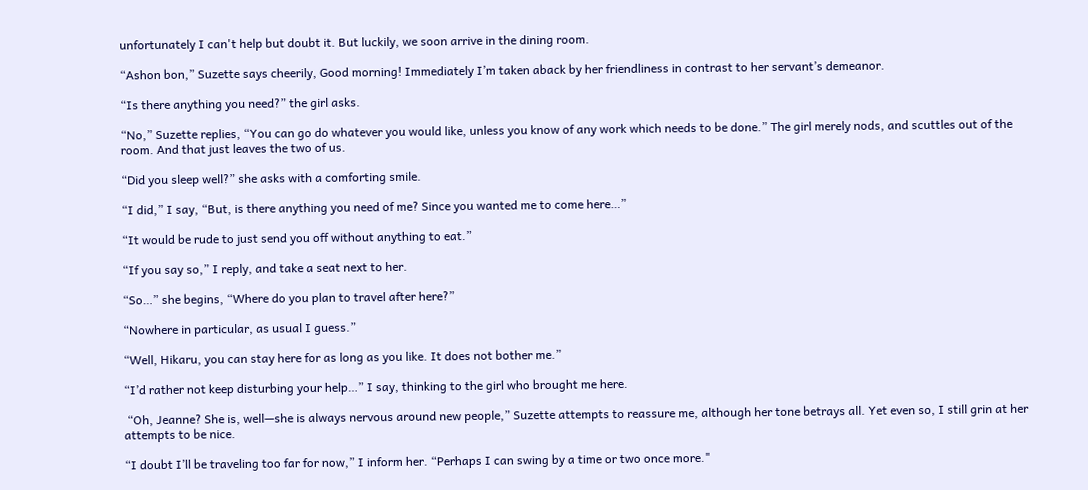unfortunately I can't help but doubt it. But luckily, we soon arrive in the dining room.

“Ashon bon,” Suzette says cheerily, Good morning! Immediately I’m taken aback by her friendliness in contrast to her servant’s demeanor.

“Is there anything you need?” the girl asks.

“No,” Suzette replies, “You can go do whatever you would like, unless you know of any work which needs to be done.” The girl merely nods, and scuttles out of the room. And that just leaves the two of us.

“Did you sleep well?” she asks with a comforting smile.

“I did,” I say, “But, is there anything you need of me? Since you wanted me to come here…”

“It would be rude to just send you off without anything to eat.”

“If you say so,” I reply, and take a seat next to her.

“So…” she begins, “Where do you plan to travel after here?”

“Nowhere in particular, as usual I guess.”

“Well, Hikaru, you can stay here for as long as you like. It does not bother me.”

“I’d rather not keep disturbing your help…” I say, thinking to the girl who brought me here.

 “Oh, Jeanne? She is, well—she is always nervous around new people,” Suzette attempts to reassure me, although her tone betrays all. Yet even so, I still grin at her attempts to be nice.

“I doubt I’ll be traveling too far for now,” I inform her. “Perhaps I can swing by a time or two once more."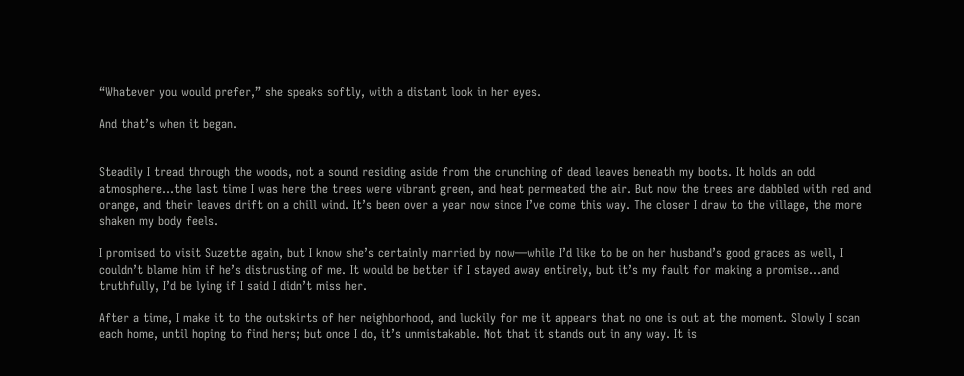“Whatever you would prefer,” she speaks softly, with a distant look in her eyes.

And that’s when it began.


Steadily I tread through the woods, not a sound residing aside from the crunching of dead leaves beneath my boots. It holds an odd atmosphere…the last time I was here the trees were vibrant green, and heat permeated the air. But now the trees are dabbled with red and orange, and their leaves drift on a chill wind. It’s been over a year now since I’ve come this way. The closer I draw to the village, the more shaken my body feels.

I promised to visit Suzette again, but I know she’s certainly married by now—while I’d like to be on her husband’s good graces as well, I couldn’t blame him if he’s distrusting of me. It would be better if I stayed away entirely, but it’s my fault for making a promise…and truthfully, I’d be lying if I said I didn’t miss her.

After a time, I make it to the outskirts of her neighborhood, and luckily for me it appears that no one is out at the moment. Slowly I scan each home, until hoping to find hers; but once I do, it’s unmistakable. Not that it stands out in any way. It is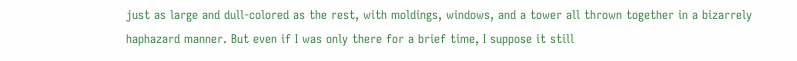just as large and dull-colored as the rest, with moldings, windows, and a tower all thrown together in a bizarrely haphazard manner. But even if I was only there for a brief time, I suppose it still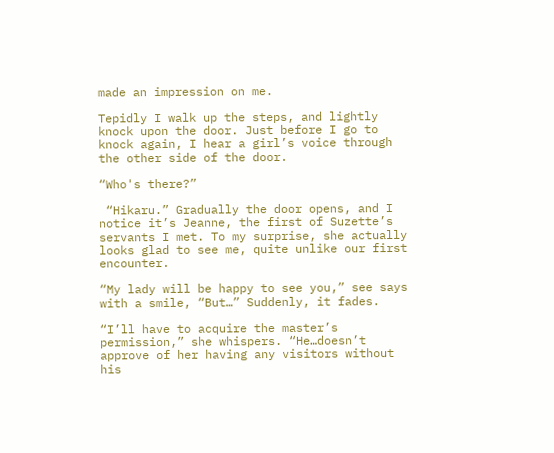made an impression on me.

Tepidly I walk up the steps, and lightly knock upon the door. Just before I go to knock again, I hear a girl’s voice through the other side of the door.

“Who's there?”

 “Hikaru.” Gradually the door opens, and I notice it’s Jeanne, the first of Suzette’s servants I met. To my surprise, she actually looks glad to see me, quite unlike our first encounter.

“My lady will be happy to see you,” see says with a smile, “But…” Suddenly, it fades.

“I’ll have to acquire the master’s permission,” she whispers. “He…doesn’t approve of her having any visitors without his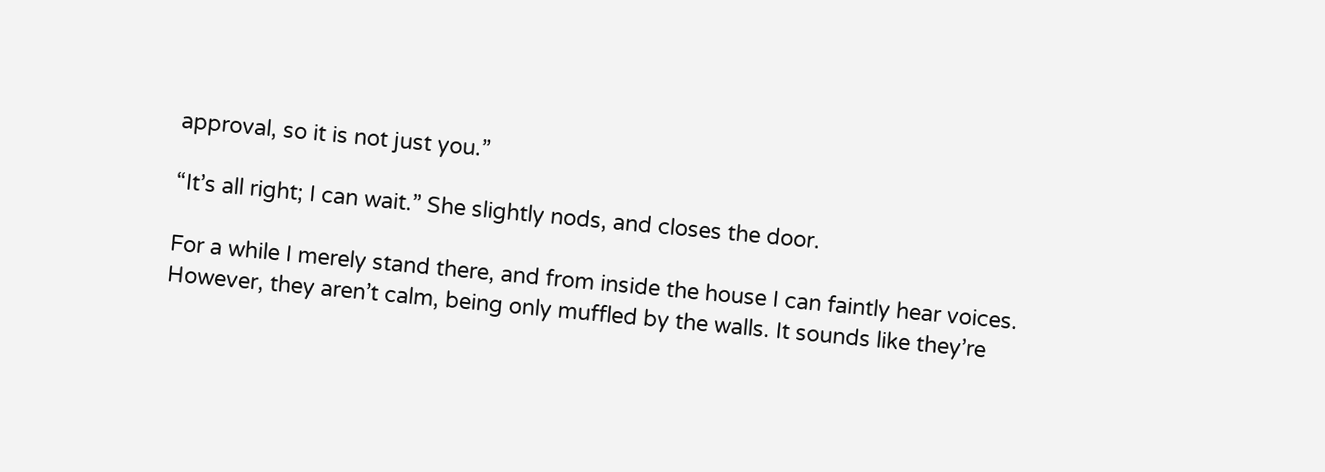approval, so it is not just you.”

“It’s all right; I can wait.” She slightly nods, and closes the door.

For a while I merely stand there, and from inside the house I can faintly hear voices. However, they aren’t calm, being only muffled by the walls. It sounds like they’re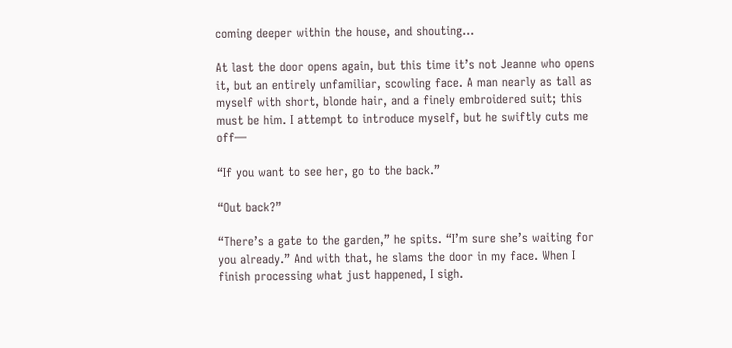coming deeper within the house, and shouting…

At last the door opens again, but this time it’s not Jeanne who opens it, but an entirely unfamiliar, scowling face. A man nearly as tall as myself with short, blonde hair, and a finely embroidered suit; this must be him. I attempt to introduce myself, but he swiftly cuts me off—

“If you want to see her, go to the back.”

“Out back?”

“There’s a gate to the garden,” he spits. “I’m sure she’s waiting for you already.” And with that, he slams the door in my face. When I finish processing what just happened, I sigh.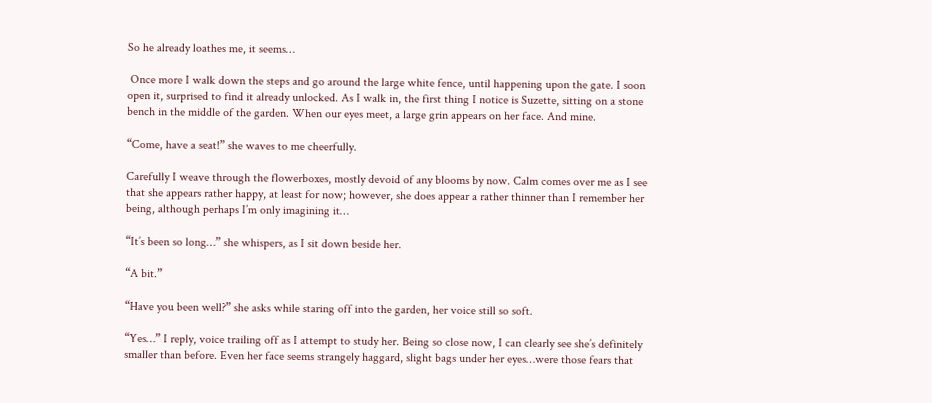So he already loathes me, it seems…

 Once more I walk down the steps and go around the large white fence, until happening upon the gate. I soon open it, surprised to find it already unlocked. As I walk in, the first thing I notice is Suzette, sitting on a stone bench in the middle of the garden. When our eyes meet, a large grin appears on her face. And mine.

“Come, have a seat!” she waves to me cheerfully.

Carefully I weave through the flowerboxes, mostly devoid of any blooms by now. Calm comes over me as I see that she appears rather happy, at least for now; however, she does appear a rather thinner than I remember her being, although perhaps I’m only imagining it…

“It’s been so long…” she whispers, as I sit down beside her.

“A bit.”

“Have you been well?” she asks while staring off into the garden, her voice still so soft.

“Yes…” I reply, voice trailing off as I attempt to study her. Being so close now, I can clearly see she’s definitely smaller than before. Even her face seems strangely haggard, slight bags under her eyes…were those fears that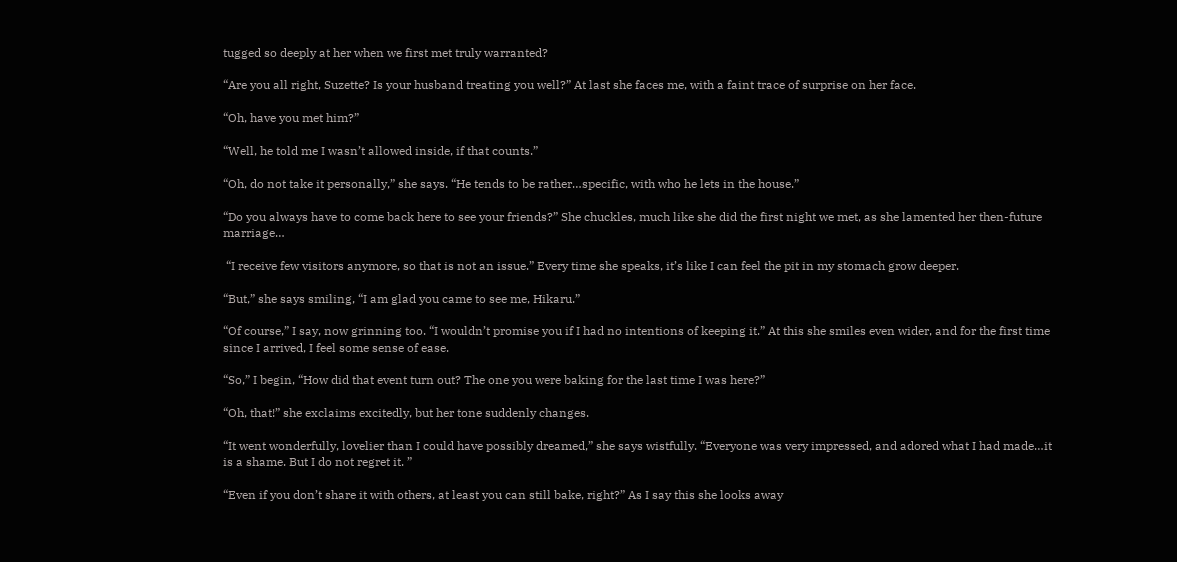tugged so deeply at her when we first met truly warranted?

“Are you all right, Suzette? Is your husband treating you well?” At last she faces me, with a faint trace of surprise on her face.

“Oh, have you met him?”

“Well, he told me I wasn’t allowed inside, if that counts.”

“Oh, do not take it personally,” she says. “He tends to be rather…specific, with who he lets in the house.”

“Do you always have to come back here to see your friends?” She chuckles, much like she did the first night we met, as she lamented her then-future marriage…

 “I receive few visitors anymore, so that is not an issue.” Every time she speaks, it’s like I can feel the pit in my stomach grow deeper.

“But,” she says smiling, “I am glad you came to see me, Hikaru.”

“Of course,” I say, now grinning too. “I wouldn’t promise you if I had no intentions of keeping it.” At this she smiles even wider, and for the first time since I arrived, I feel some sense of ease.

“So,” I begin, “How did that event turn out? The one you were baking for the last time I was here?”

“Oh, that!” she exclaims excitedly, but her tone suddenly changes.

“It went wonderfully, lovelier than I could have possibly dreamed,” she says wistfully. “Everyone was very impressed, and adored what I had made…it is a shame. But I do not regret it. ”

“Even if you don’t share it with others, at least you can still bake, right?” As I say this she looks away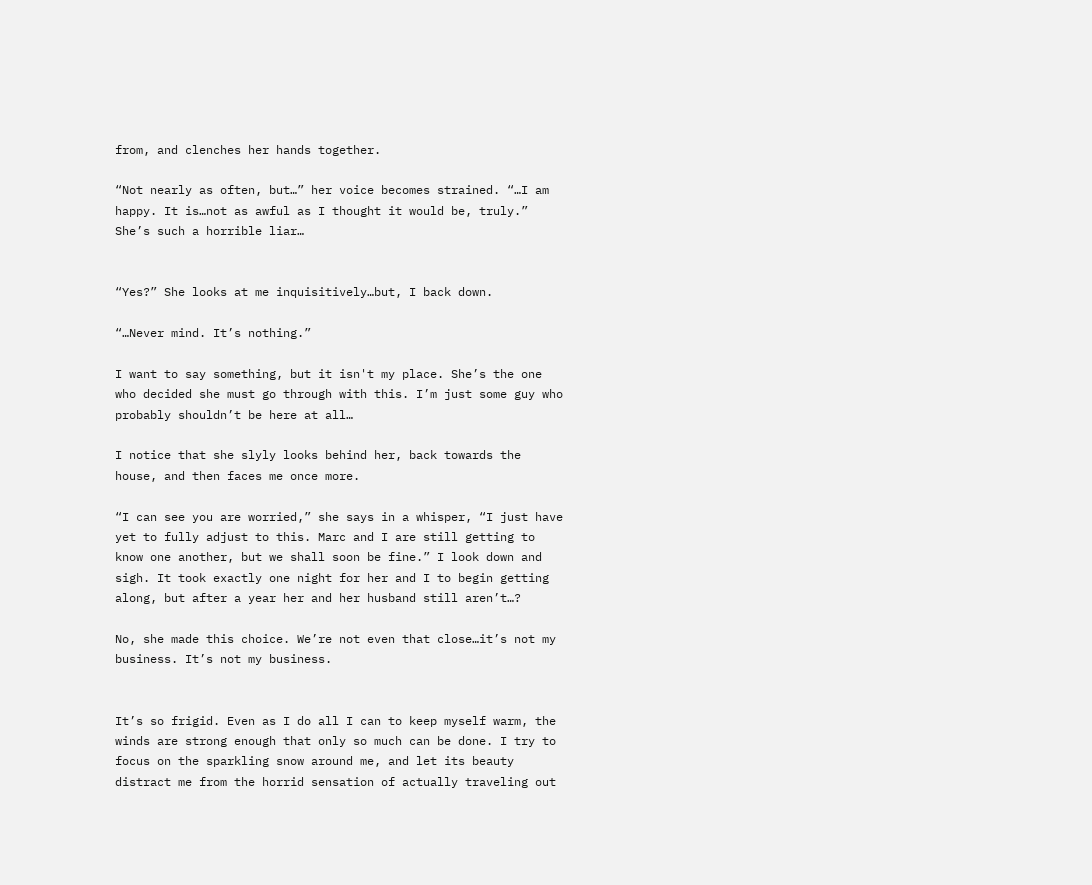from, and clenches her hands together.

“Not nearly as often, but…” her voice becomes strained. “…I am happy. It is…not as awful as I thought it would be, truly.” She’s such a horrible liar…


“Yes?” She looks at me inquisitively…but, I back down.

“…Never mind. It’s nothing.”

I want to say something, but it isn't my place. She’s the one who decided she must go through with this. I’m just some guy who probably shouldn’t be here at all…

I notice that she slyly looks behind her, back towards the house, and then faces me once more.

“I can see you are worried,” she says in a whisper, “I just have yet to fully adjust to this. Marc and I are still getting to know one another, but we shall soon be fine.” I look down and sigh. It took exactly one night for her and I to begin getting along, but after a year her and her husband still aren’t…?

No, she made this choice. We’re not even that close…it’s not my business. It’s not my business.


It’s so frigid. Even as I do all I can to keep myself warm, the winds are strong enough that only so much can be done. I try to focus on the sparkling snow around me, and let its beauty distract me from the horrid sensation of actually traveling out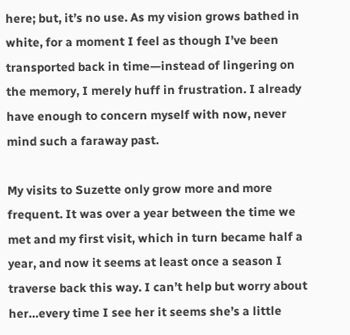here; but, it’s no use. As my vision grows bathed in white, for a moment I feel as though I’ve been transported back in time—instead of lingering on the memory, I merely huff in frustration. I already have enough to concern myself with now, never mind such a faraway past.

My visits to Suzette only grow more and more frequent. It was over a year between the time we met and my first visit, which in turn became half a year, and now it seems at least once a season I traverse back this way. I can’t help but worry about her…every time I see her it seems she’s a little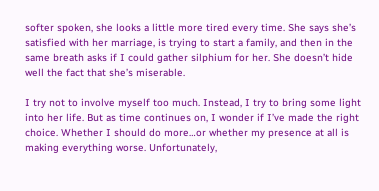softer spoken, she looks a little more tired every time. She says she’s satisfied with her marriage, is trying to start a family, and then in the same breath asks if I could gather silphium for her. She doesn’t hide well the fact that she’s miserable.

I try not to involve myself too much. Instead, I try to bring some light into her life. But as time continues on, I wonder if I’ve made the right choice. Whether I should do more…or whether my presence at all is making everything worse. Unfortunately,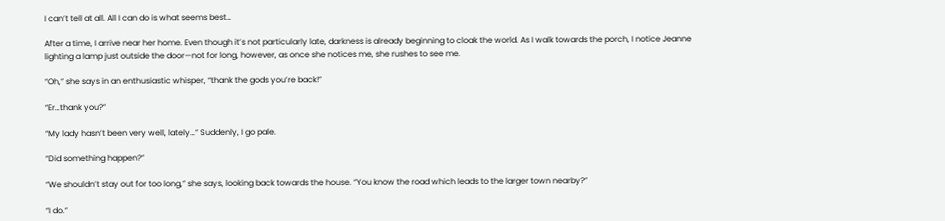I can’t tell at all. All I can do is what seems best…

After a time, I arrive near her home. Even though it’s not particularly late, darkness is already beginning to cloak the world. As I walk towards the porch, I notice Jeanne lighting a lamp just outside the door—not for long, however, as once she notices me, she rushes to see me.

“Oh,” she says in an enthusiastic whisper, “thank the gods you’re back!”

“Er…thank you?”

“My lady hasn’t been very well, lately…” Suddenly, I go pale.

“Did something happen?”

“We shouldn’t stay out for too long,” she says, looking back towards the house. “You know the road which leads to the larger town nearby?”

“I do.”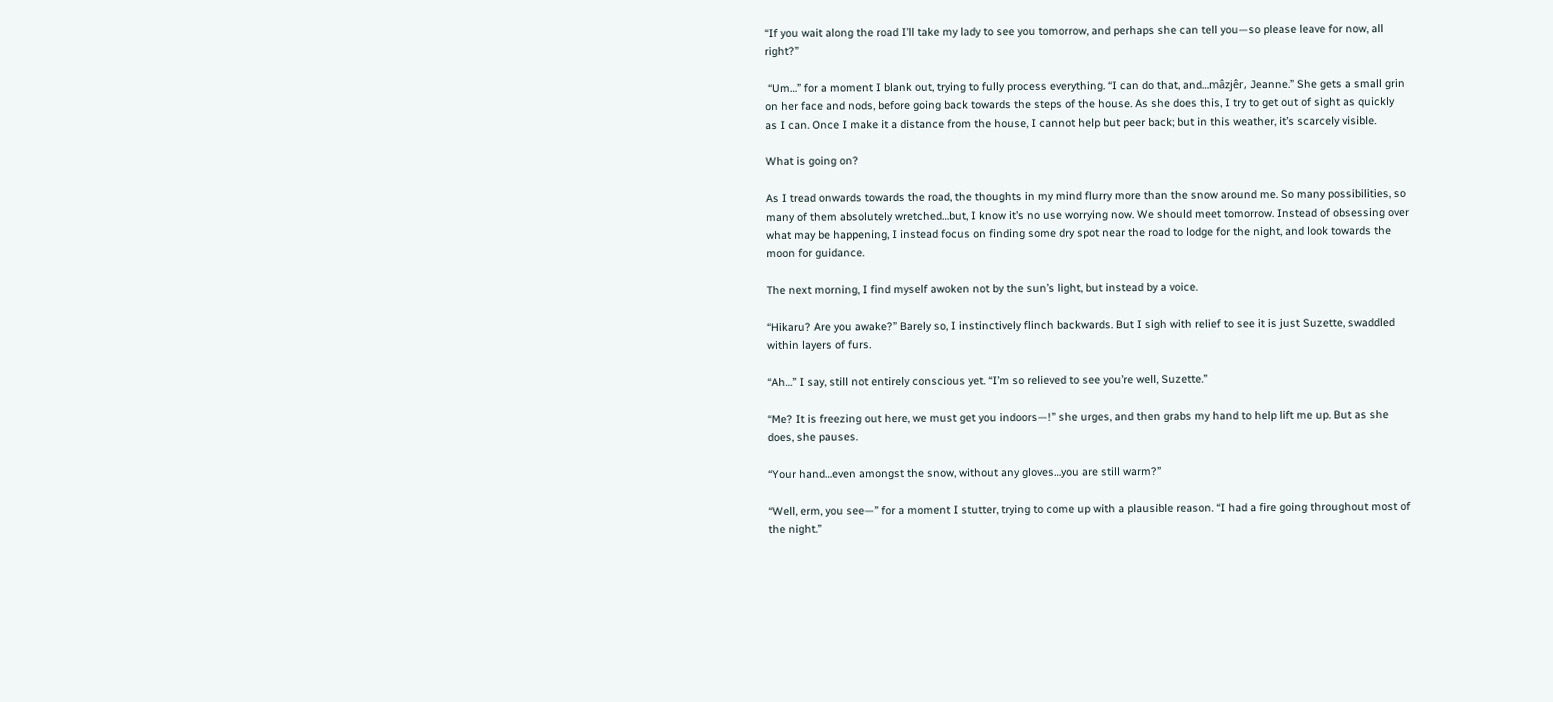“If you wait along the road I’ll take my lady to see you tomorrow, and perhaps she can tell you—so please leave for now, all right?”

 “Um…” for a moment I blank out, trying to fully process everything. “I can do that, and…mâzjêr, Jeanne.” She gets a small grin on her face and nods, before going back towards the steps of the house. As she does this, I try to get out of sight as quickly as I can. Once I make it a distance from the house, I cannot help but peer back; but in this weather, it’s scarcely visible.

What is going on?

As I tread onwards towards the road, the thoughts in my mind flurry more than the snow around me. So many possibilities, so many of them absolutely wretched…but, I know it’s no use worrying now. We should meet tomorrow. Instead of obsessing over what may be happening, I instead focus on finding some dry spot near the road to lodge for the night, and look towards the moon for guidance.

The next morning, I find myself awoken not by the sun’s light, but instead by a voice.

“Hikaru? Are you awake?” Barely so, I instinctively flinch backwards. But I sigh with relief to see it is just Suzette, swaddled within layers of furs.

“Ah…” I say, still not entirely conscious yet. “I’m so relieved to see you’re well, Suzette.”

“Me? It is freezing out here, we must get you indoors—!” she urges, and then grabs my hand to help lift me up. But as she does, she pauses.

“Your hand…even amongst the snow, without any gloves…you are still warm?”

“Well, erm, you see—” for a moment I stutter, trying to come up with a plausible reason. “I had a fire going throughout most of the night.”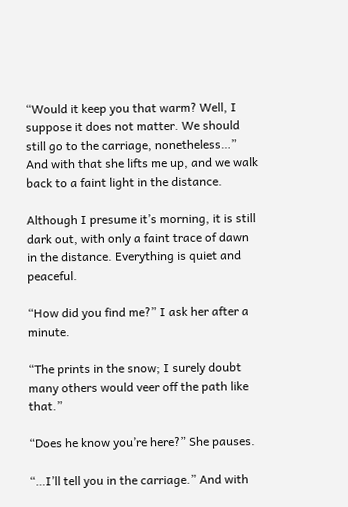“Would it keep you that warm? Well, I suppose it does not matter. We should still go to the carriage, nonetheless…” And with that she lifts me up, and we walk back to a faint light in the distance.

Although I presume it’s morning, it is still dark out, with only a faint trace of dawn in the distance. Everything is quiet and peaceful.

“How did you find me?” I ask her after a minute.

“The prints in the snow; I surely doubt many others would veer off the path like that.”

“Does he know you’re here?” She pauses.

“…I’ll tell you in the carriage.” And with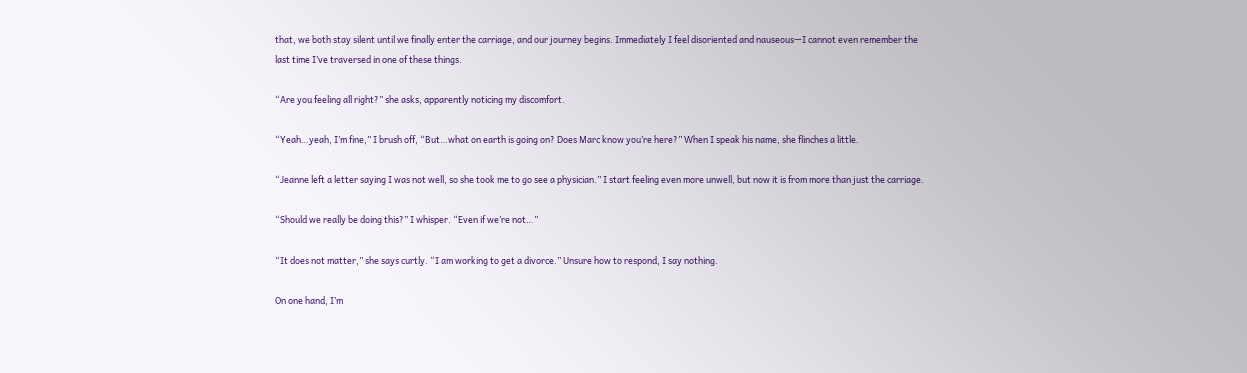that, we both stay silent until we finally enter the carriage, and our journey begins. Immediately I feel disoriented and nauseous—I cannot even remember the last time I’ve traversed in one of these things.

“Are you feeling all right?” she asks, apparently noticing my discomfort.

“Yeah…yeah, I’m fine,” I brush off, “But…what on earth is going on? Does Marc know you’re here?” When I speak his name, she flinches a little.

“Jeanne left a letter saying I was not well, so she took me to go see a physician.” I start feeling even more unwell, but now it is from more than just the carriage.

“Should we really be doing this?” I whisper. “Even if we’re not…”

“It does not matter,” she says curtly. “I am working to get a divorce.” Unsure how to respond, I say nothing.

On one hand, I’m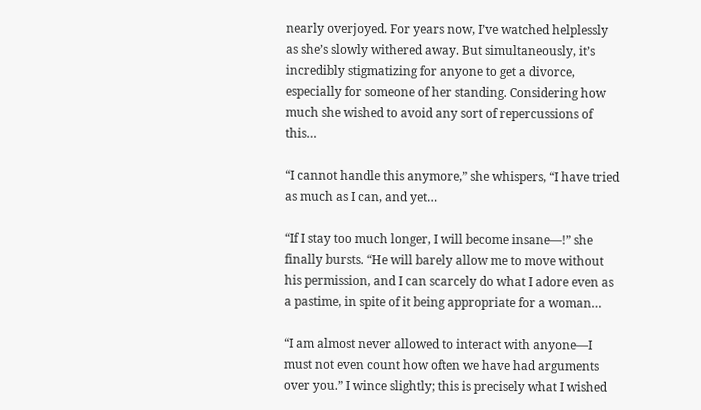nearly overjoyed. For years now, I’ve watched helplessly as she’s slowly withered away. But simultaneously, it’s incredibly stigmatizing for anyone to get a divorce, especially for someone of her standing. Considering how much she wished to avoid any sort of repercussions of this…

“I cannot handle this anymore,” she whispers, “I have tried as much as I can, and yet…

“If I stay too much longer, I will become insane—!” she finally bursts. “He will barely allow me to move without his permission, and I can scarcely do what I adore even as a pastime, in spite of it being appropriate for a woman…

“I am almost never allowed to interact with anyone—I must not even count how often we have had arguments over you.” I wince slightly; this is precisely what I wished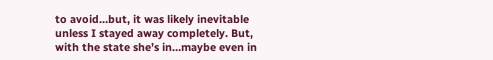to avoid…but, it was likely inevitable unless I stayed away completely. But, with the state she’s in…maybe even in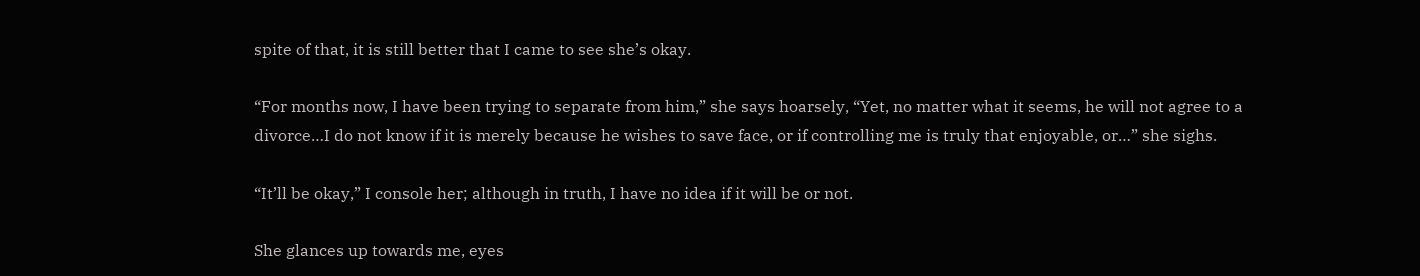spite of that, it is still better that I came to see she’s okay.

“For months now, I have been trying to separate from him,” she says hoarsely, “Yet, no matter what it seems, he will not agree to a divorce…I do not know if it is merely because he wishes to save face, or if controlling me is truly that enjoyable, or…” she sighs.

“It’ll be okay,” I console her; although in truth, I have no idea if it will be or not.

She glances up towards me, eyes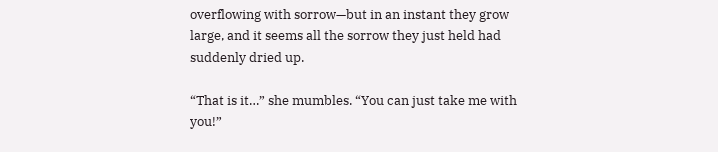overflowing with sorrow—but in an instant they grow large, and it seems all the sorrow they just held had suddenly dried up.

“That is it…” she mumbles. “You can just take me with you!”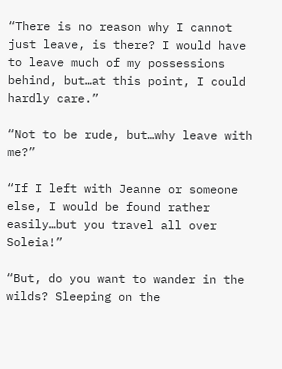“There is no reason why I cannot just leave, is there? I would have to leave much of my possessions behind, but…at this point, I could hardly care.”

“Not to be rude, but…why leave with me?”

“If I left with Jeanne or someone else, I would be found rather easily…but you travel all over Soleia!”

“But, do you want to wander in the wilds? Sleeping on the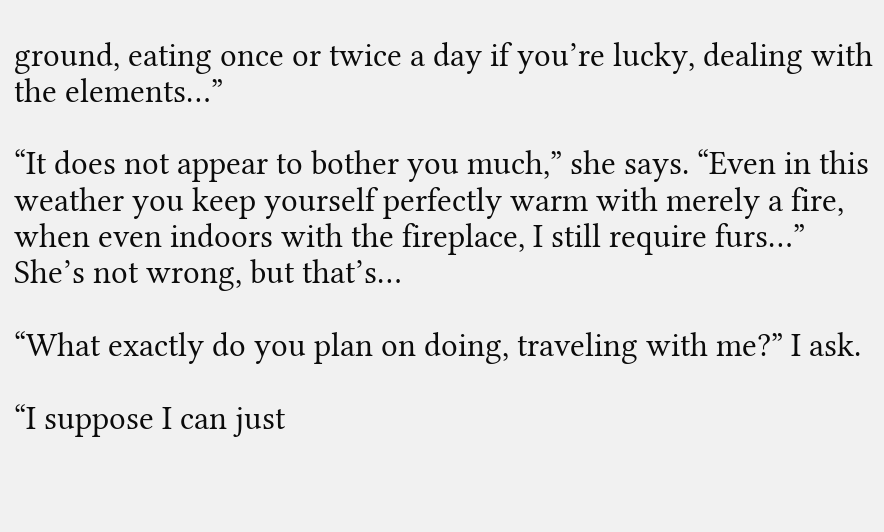ground, eating once or twice a day if you’re lucky, dealing with the elements…”

“It does not appear to bother you much,” she says. “Even in this weather you keep yourself perfectly warm with merely a fire, when even indoors with the fireplace, I still require furs…” She’s not wrong, but that’s…

“What exactly do you plan on doing, traveling with me?” I ask.

“I suppose I can just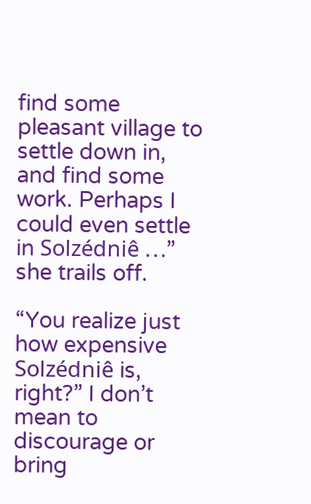find some pleasant village to settle down in, and find some work. Perhaps I could even settle in Solzédniê …” she trails off.

“You realize just how expensive Solzédniê is, right?” I don’t mean to discourage or bring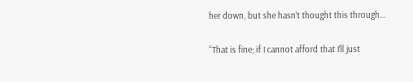her down, but she hasn’t thought this through…

“That is fine; if I cannot afford that I’ll just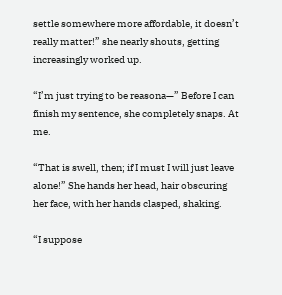settle somewhere more affordable, it doesn’t really matter!” she nearly shouts, getting increasingly worked up.

“I’m just trying to be reasona—” Before I can finish my sentence, she completely snaps. At me.

“That is swell, then; if I must I will just leave alone!” She hands her head, hair obscuring her face, with her hands clasped, shaking.

“I suppose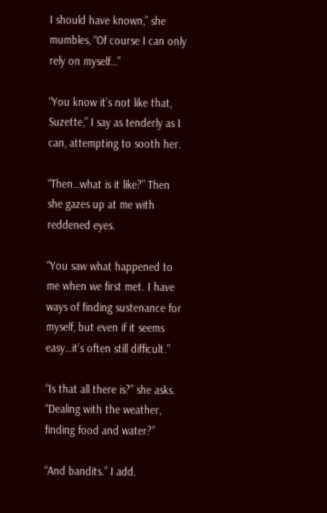I should have known,” she mumbles, “Of course I can only rely on myself…”

“You know it’s not like that, Suzette,” I say as tenderly as I can, attempting to sooth her.

“Then…what is it like?” Then she gazes up at me with reddened eyes.

“You saw what happened to me when we first met. I have ways of finding sustenance for myself, but even if it seems easy…it’s often still difficult.”

“Is that all there is?” she asks. “Dealing with the weather, finding food and water?”

“And bandits.” I add.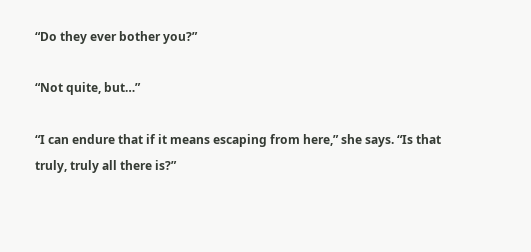“Do they ever bother you?”

“Not quite, but…”

“I can endure that if it means escaping from here,” she says. “Is that truly, truly all there is?”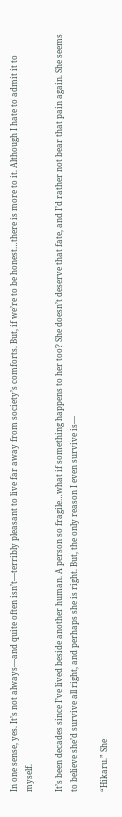In one sense, yes. It’s not always—and quite often isn’t—terribly pleasant to live far away from society’s comforts. But, if we’re to be honest…there is more to it. Although I hate to admit it to myself.

It’s been decades since I’ve lived beside another human. A person so fragile…what if something happens to her too? She doesn’t deserve that fate, and I’d rather not bear that pain again. She seems to believe she’d survive all right, and perhaps she is right. But, the only reason I even survive is—

“Hikaru.” She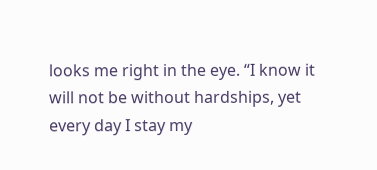looks me right in the eye. “I know it will not be without hardships, yet every day I stay my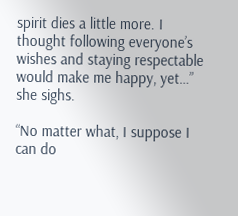spirit dies a little more. I thought following everyone’s wishes and staying respectable would make me happy, yet…” she sighs.

“No matter what, I suppose I can do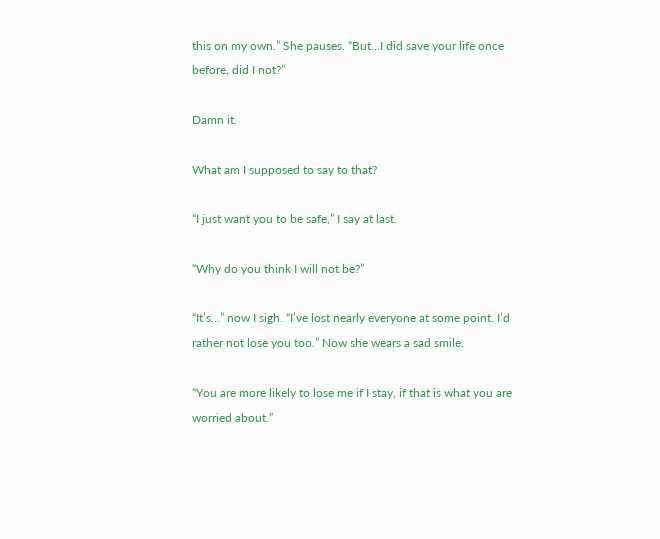this on my own.” She pauses. “But…I did save your life once before, did I not?”

Damn it.

What am I supposed to say to that?

“I just want you to be safe,” I say at last.

“Why do you think I will not be?”

“It’s…” now I sigh. “I’ve lost nearly everyone at some point. I’d rather not lose you too.” Now she wears a sad smile.

“You are more likely to lose me if I stay, if that is what you are worried about.”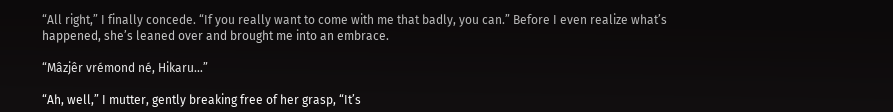“All right,” I finally concede. “If you really want to come with me that badly, you can.” Before I even realize what’s happened, she’s leaned over and brought me into an embrace.

“Mâzjêr vrémond né, Hikaru…”

“Ah, well,” I mutter, gently breaking free of her grasp, “It’s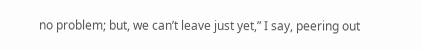no problem; but, we can’t leave just yet,” I say, peering out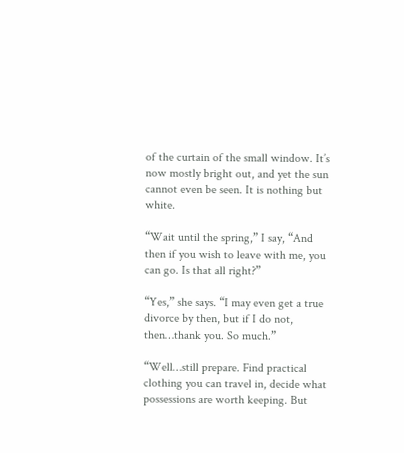of the curtain of the small window. It’s now mostly bright out, and yet the sun cannot even be seen. It is nothing but white.

“Wait until the spring,” I say, “And then if you wish to leave with me, you can go. Is that all right?”

“Yes,” she says. “I may even get a true divorce by then, but if I do not, then…thank you. So much.”

“Well…still prepare. Find practical clothing you can travel in, decide what possessions are worth keeping. But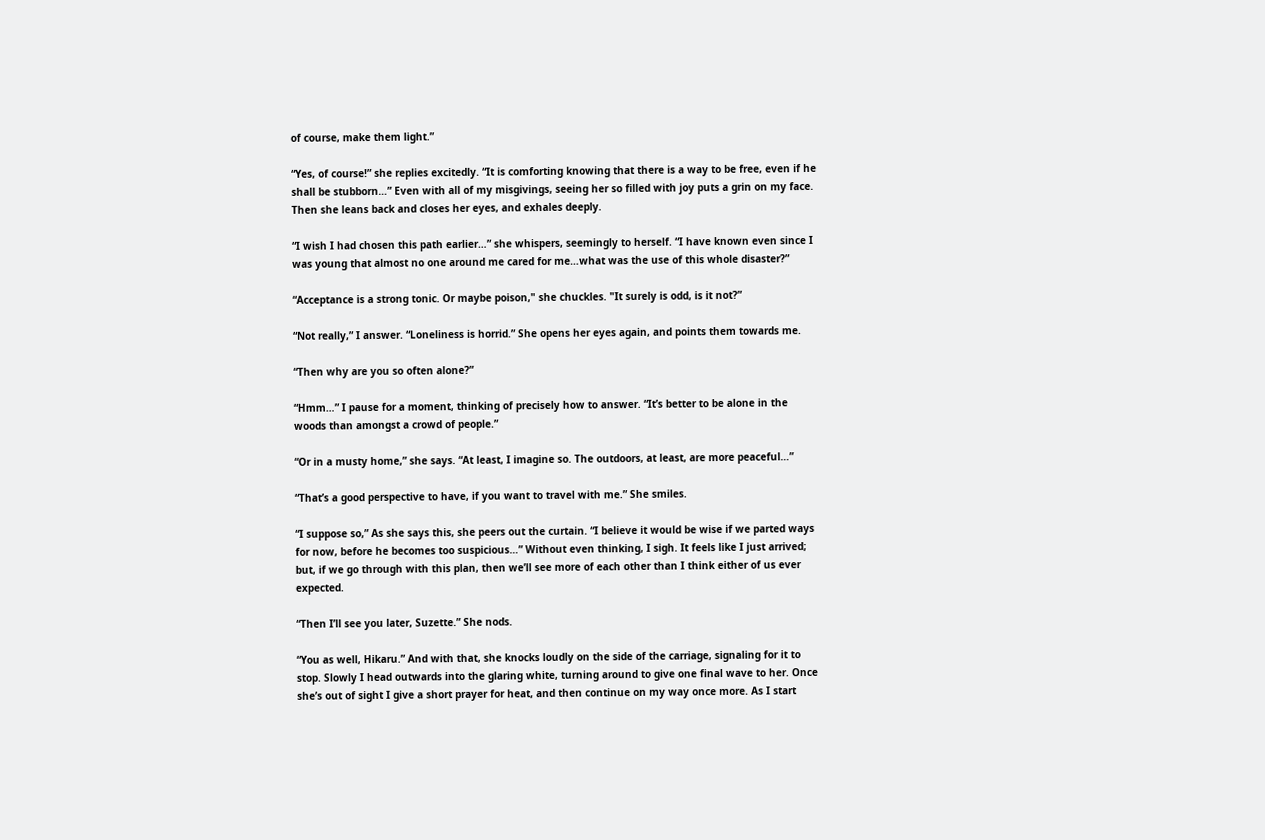of course, make them light.”

“Yes, of course!” she replies excitedly. “It is comforting knowing that there is a way to be free, even if he shall be stubborn…” Even with all of my misgivings, seeing her so filled with joy puts a grin on my face. Then she leans back and closes her eyes, and exhales deeply.

“I wish I had chosen this path earlier…” she whispers, seemingly to herself. “I have known even since I was young that almost no one around me cared for me…what was the use of this whole disaster?”

“Acceptance is a strong tonic. Or maybe poison," she chuckles. "It surely is odd, is it not?”

“Not really,” I answer. “Loneliness is horrid.” She opens her eyes again, and points them towards me.

“Then why are you so often alone?”

“Hmm…” I pause for a moment, thinking of precisely how to answer. “It’s better to be alone in the woods than amongst a crowd of people.”

“Or in a musty home,” she says. “At least, I imagine so. The outdoors, at least, are more peaceful…”

“That’s a good perspective to have, if you want to travel with me.” She smiles.

“I suppose so,” As she says this, she peers out the curtain. “I believe it would be wise if we parted ways for now, before he becomes too suspicious…” Without even thinking, I sigh. It feels like I just arrived; but, if we go through with this plan, then we’ll see more of each other than I think either of us ever expected.

“Then I’ll see you later, Suzette.” She nods.

“You as well, Hikaru.” And with that, she knocks loudly on the side of the carriage, signaling for it to stop. Slowly I head outwards into the glaring white, turning around to give one final wave to her. Once she’s out of sight I give a short prayer for heat, and then continue on my way once more. As I start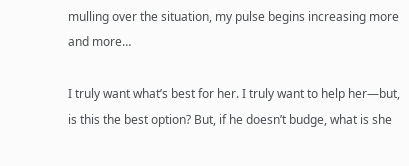mulling over the situation, my pulse begins increasing more and more…

I truly want what’s best for her. I truly want to help her—but, is this the best option? But, if he doesn’t budge, what is she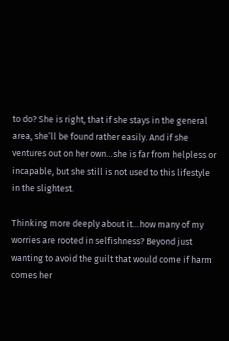to do? She is right, that if she stays in the general area, she’ll be found rather easily. And if she ventures out on her own…she is far from helpless or incapable, but she still is not used to this lifestyle in the slightest.

Thinking more deeply about it…how many of my worries are rooted in selfishness? Beyond just wanting to avoid the guilt that would come if harm comes her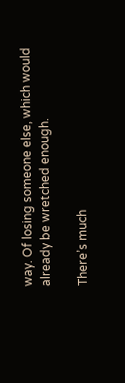way. Of losing someone else, which would already be wretched enough.

There’s much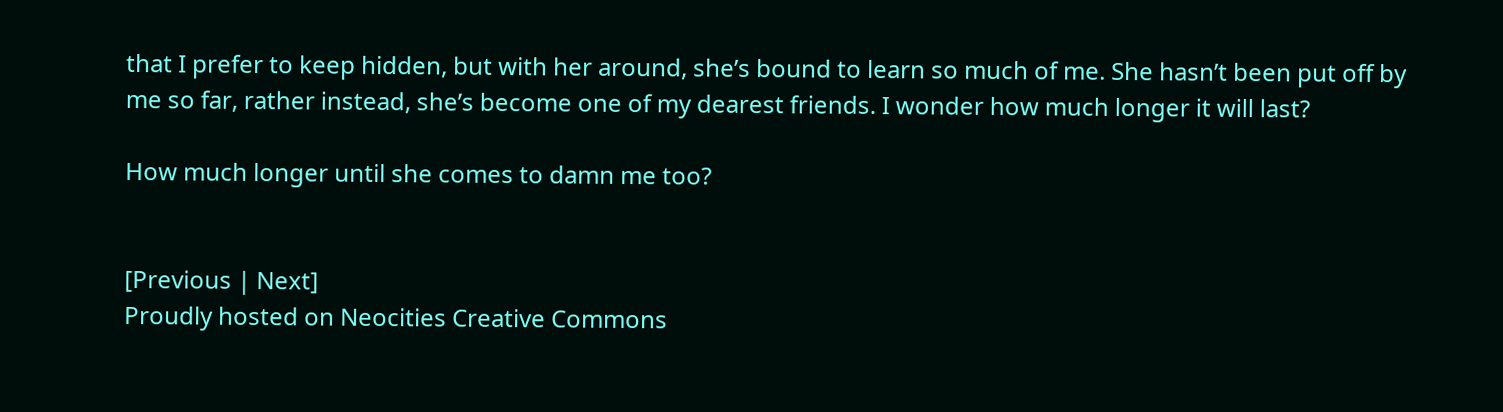that I prefer to keep hidden, but with her around, she’s bound to learn so much of me. She hasn’t been put off by me so far, rather instead, she’s become one of my dearest friends. I wonder how much longer it will last?

How much longer until she comes to damn me too?


[Previous | Next]
Proudly hosted on Neocities Creative Commons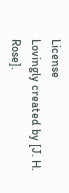License
Lovingly created by [J. H. Rose].